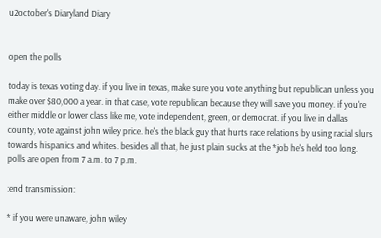u2october's Diaryland Diary


open the polls

today is texas voting day. if you live in texas, make sure you vote anything but republican unless you make over $80,000 a year. in that case, vote republican because they will save you money. if you're either middle or lower class like me, vote independent, green, or democrat. if you live in dallas county, vote against john wiley price. he's the black guy that hurts race relations by using racial slurs towards hispanics and whites. besides all that, he just plain sucks at the *job he's held too long. polls are open from 7 a.m. to 7 p.m.

:end transmission:

* if you were unaware, john wiley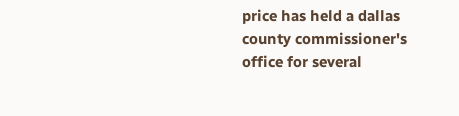price has held a dallas county commissioner's office for several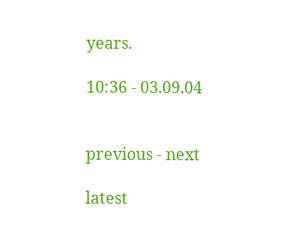years.

10:36 - 03.09.04


previous - next

latest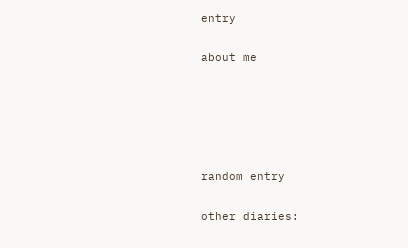entry

about me





random entry

other diaries: